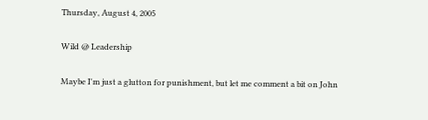Thursday, August 4, 2005

Wild @ Leadership

Maybe I'm just a glutton for punishment, but let me comment a bit on John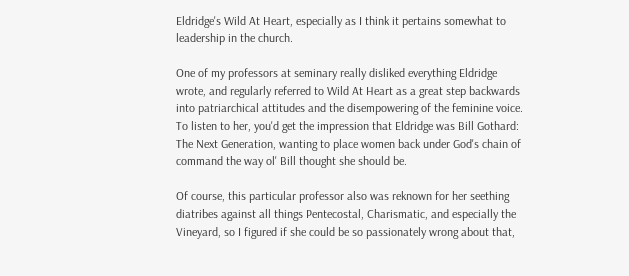Eldridge's Wild At Heart, especially as I think it pertains somewhat to leadership in the church.

One of my professors at seminary really disliked everything Eldridge wrote, and regularly referred to Wild At Heart as a great step backwards into patriarchical attitudes and the disempowering of the feminine voice. To listen to her, you'd get the impression that Eldridge was Bill Gothard: The Next Generation, wanting to place women back under God's chain of command the way ol' Bill thought she should be.

Of course, this particular professor also was reknown for her seething diatribes against all things Pentecostal, Charismatic, and especially the Vineyard, so I figured if she could be so passionately wrong about that,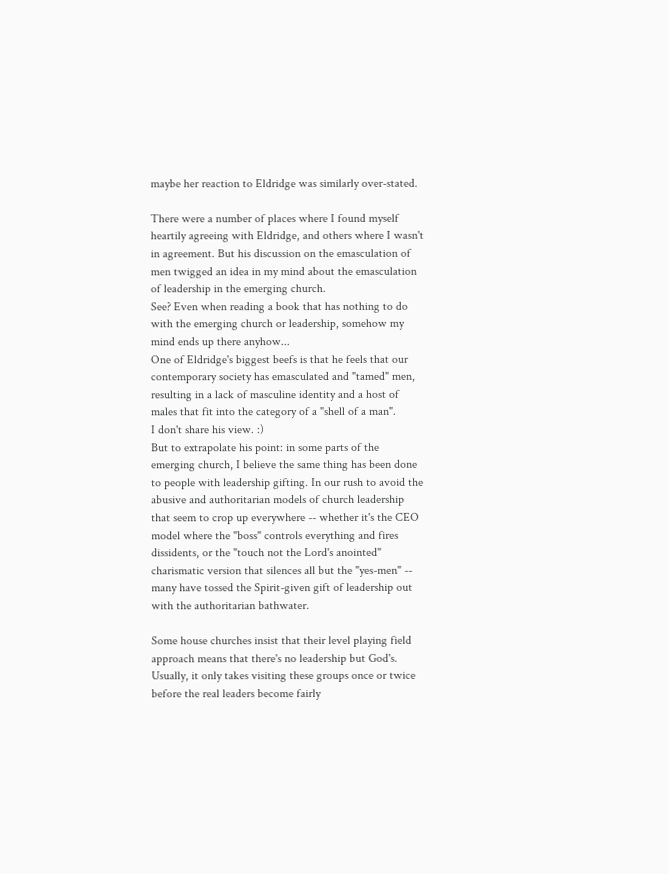maybe her reaction to Eldridge was similarly over-stated.

There were a number of places where I found myself heartily agreeing with Eldridge, and others where I wasn't in agreement. But his discussion on the emasculation of men twigged an idea in my mind about the emasculation of leadership in the emerging church.
See? Even when reading a book that has nothing to do with the emerging church or leadership, somehow my mind ends up there anyhow...
One of Eldridge's biggest beefs is that he feels that our contemporary society has emasculated and "tamed" men, resulting in a lack of masculine identity and a host of males that fit into the category of a "shell of a man".
I don't share his view. :)
But to extrapolate his point: in some parts of the emerging church, I believe the same thing has been done to people with leadership gifting. In our rush to avoid the abusive and authoritarian models of church leadership that seem to crop up everywhere -- whether it's the CEO model where the "boss" controls everything and fires dissidents, or the "touch not the Lord's anointed" charismatic version that silences all but the "yes-men" -- many have tossed the Spirit-given gift of leadership out with the authoritarian bathwater.

Some house churches insist that their level playing field approach means that there's no leadership but God's. Usually, it only takes visiting these groups once or twice before the real leaders become fairly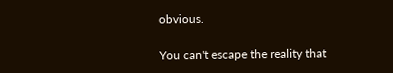obvious.

You can't escape the reality that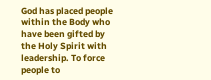God has placed people within the Body who have been gifted by the Holy Spirit with leadership. To force people to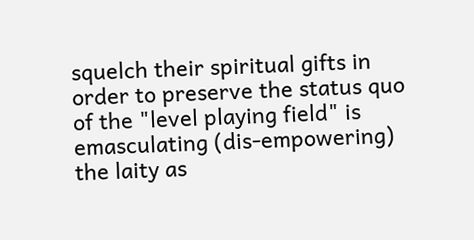squelch their spiritual gifts in order to preserve the status quo of the "level playing field" is emasculating (dis-empowering) the laity as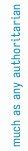much as any authoritarian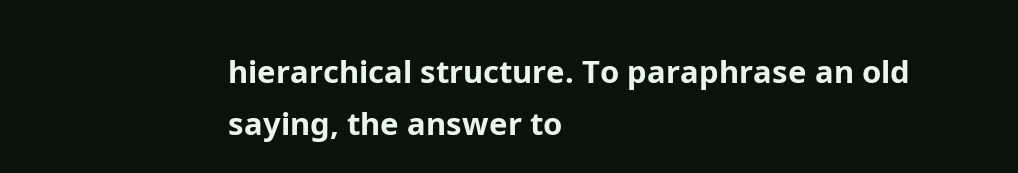hierarchical structure. To paraphrase an old saying, the answer to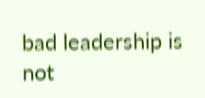bad leadership is not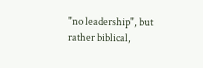"no leadership", but rather biblical,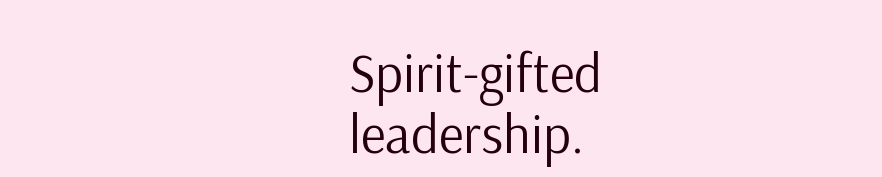Spirit-gifted leadership.